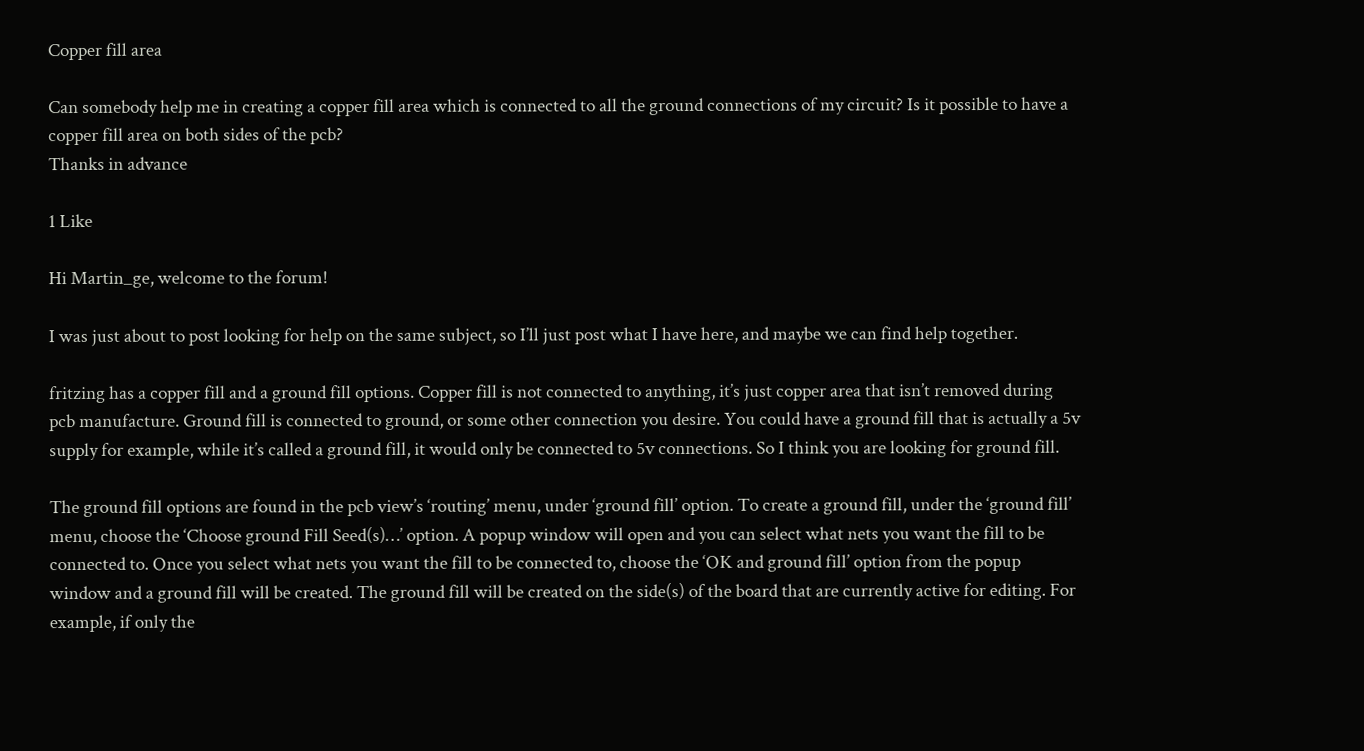Copper fill area

Can somebody help me in creating a copper fill area which is connected to all the ground connections of my circuit? Is it possible to have a copper fill area on both sides of the pcb?
Thanks in advance

1 Like

Hi Martin_ge, welcome to the forum!

I was just about to post looking for help on the same subject, so I’ll just post what I have here, and maybe we can find help together.

fritzing has a copper fill and a ground fill options. Copper fill is not connected to anything, it’s just copper area that isn’t removed during pcb manufacture. Ground fill is connected to ground, or some other connection you desire. You could have a ground fill that is actually a 5v supply for example, while it’s called a ground fill, it would only be connected to 5v connections. So I think you are looking for ground fill.

The ground fill options are found in the pcb view’s ‘routing’ menu, under ‘ground fill’ option. To create a ground fill, under the ‘ground fill’ menu, choose the ‘Choose ground Fill Seed(s)…’ option. A popup window will open and you can select what nets you want the fill to be connected to. Once you select what nets you want the fill to be connected to, choose the ‘OK and ground fill’ option from the popup window and a ground fill will be created. The ground fill will be created on the side(s) of the board that are currently active for editing. For example, if only the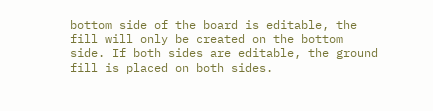bottom side of the board is editable, the fill will only be created on the bottom side. If both sides are editable, the ground fill is placed on both sides.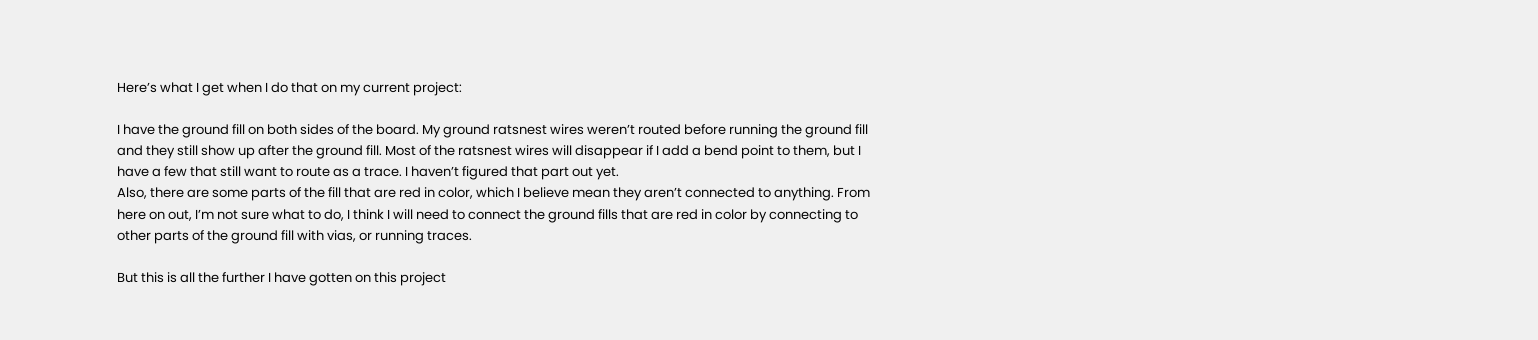Here’s what I get when I do that on my current project:

I have the ground fill on both sides of the board. My ground ratsnest wires weren’t routed before running the ground fill and they still show up after the ground fill. Most of the ratsnest wires will disappear if I add a bend point to them, but I have a few that still want to route as a trace. I haven’t figured that part out yet.
Also, there are some parts of the fill that are red in color, which I believe mean they aren’t connected to anything. From here on out, I’m not sure what to do, I think I will need to connect the ground fills that are red in color by connecting to other parts of the ground fill with vias, or running traces.

But this is all the further I have gotten on this project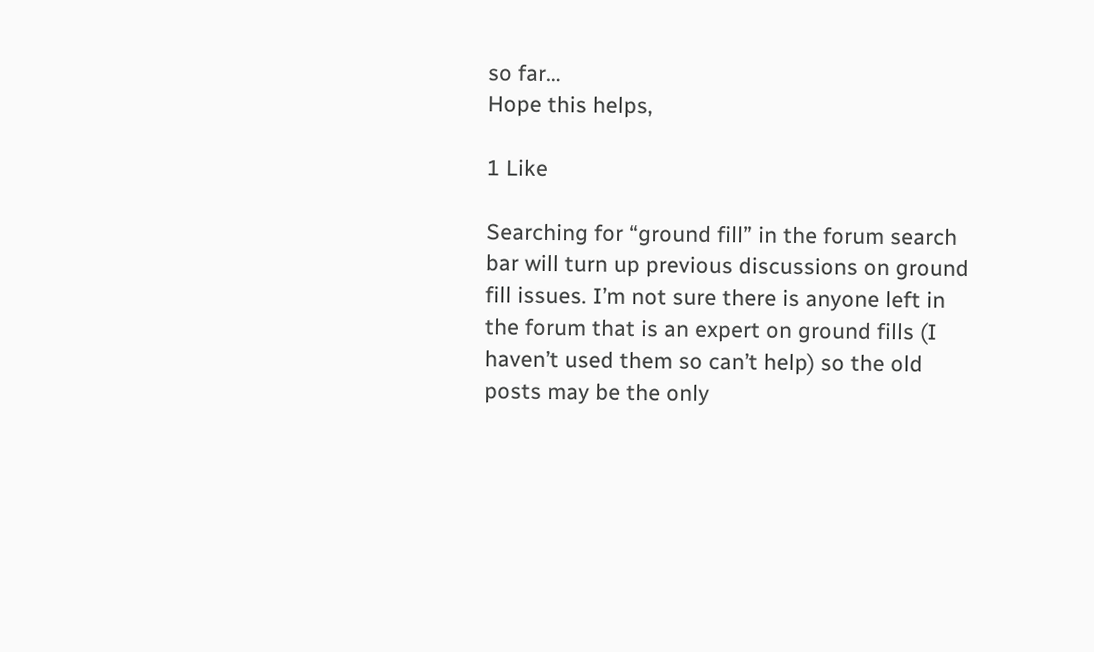so far…
Hope this helps,

1 Like

Searching for “ground fill” in the forum search bar will turn up previous discussions on ground fill issues. I’m not sure there is anyone left in the forum that is an expert on ground fills (I haven’t used them so can’t help) so the old posts may be the only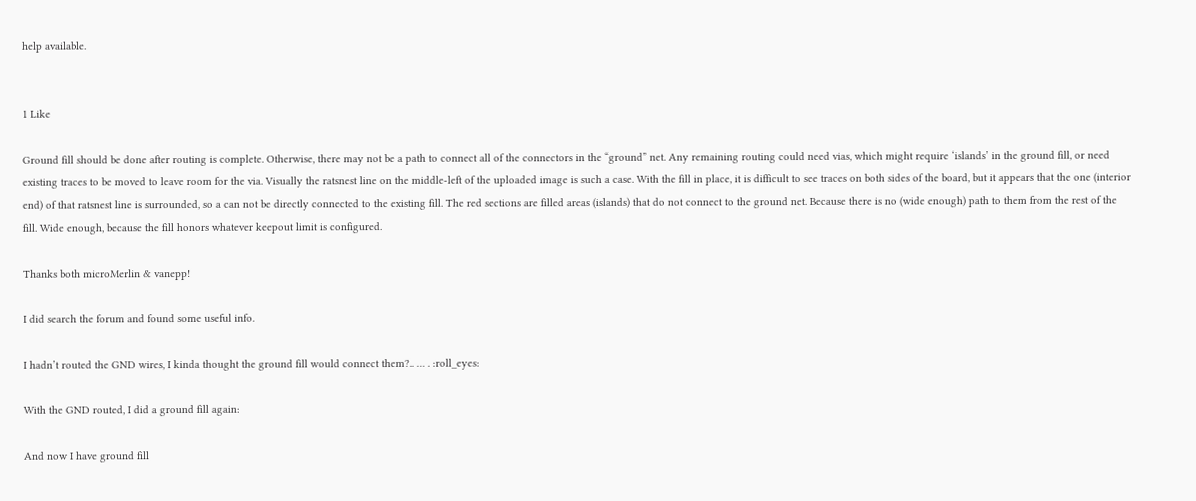help available.


1 Like

Ground fill should be done after routing is complete. Otherwise, there may not be a path to connect all of the connectors in the “ground” net. Any remaining routing could need vias, which might require ‘islands’ in the ground fill, or need existing traces to be moved to leave room for the via. Visually the ratsnest line on the middle-left of the uploaded image is such a case. With the fill in place, it is difficult to see traces on both sides of the board, but it appears that the one (interior end) of that ratsnest line is surrounded, so a can not be directly connected to the existing fill. The red sections are filled areas (islands) that do not connect to the ground net. Because there is no (wide enough) path to them from the rest of the fill. Wide enough, because the fill honors whatever keepout limit is configured.

Thanks both microMerlin & vanepp!

I did search the forum and found some useful info.

I hadn’t routed the GND wires, I kinda thought the ground fill would connect them?.. … . :roll_eyes:

With the GND routed, I did a ground fill again:

And now I have ground fill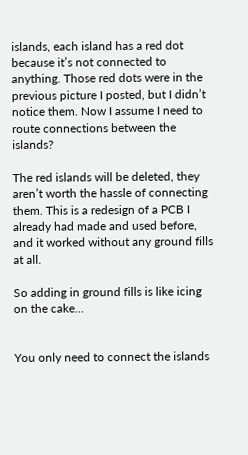islands, each island has a red dot because it’s not connected to anything. Those red dots were in the previous picture I posted, but I didn’t notice them. Now I assume I need to route connections between the islands?

The red islands will be deleted, they aren’t worth the hassle of connecting them. This is a redesign of a PCB I already had made and used before, and it worked without any ground fills at all.

So adding in ground fills is like icing on the cake…


You only need to connect the islands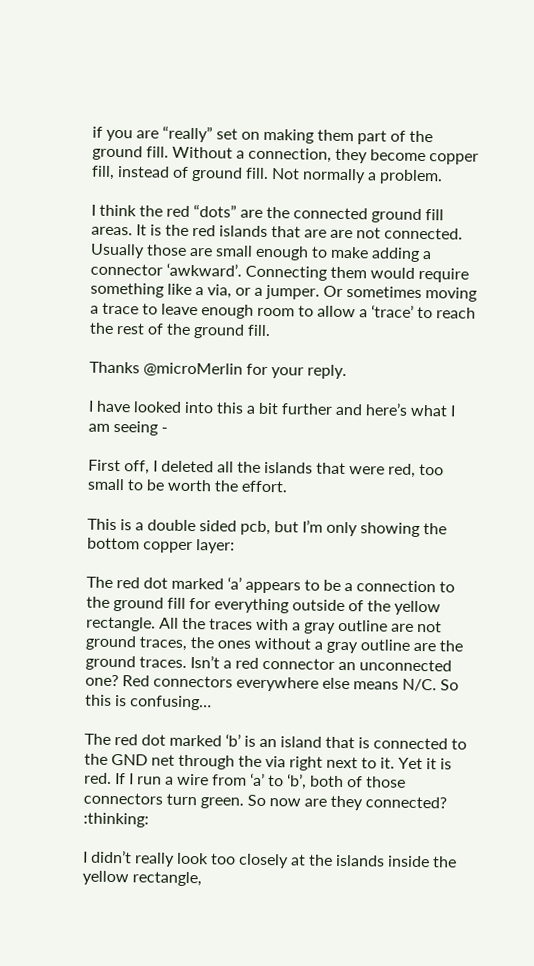if you are “really” set on making them part of the ground fill. Without a connection, they become copper fill, instead of ground fill. Not normally a problem.

I think the red “dots” are the connected ground fill areas. It is the red islands that are are not connected. Usually those are small enough to make adding a connector ‘awkward’. Connecting them would require something like a via, or a jumper. Or sometimes moving a trace to leave enough room to allow a ‘trace’ to reach the rest of the ground fill.

Thanks @microMerlin for your reply.

I have looked into this a bit further and here’s what I am seeing -

First off, I deleted all the islands that were red, too small to be worth the effort.

This is a double sided pcb, but I’m only showing the bottom copper layer:

The red dot marked ‘a’ appears to be a connection to the ground fill for everything outside of the yellow rectangle. All the traces with a gray outline are not ground traces, the ones without a gray outline are the ground traces. Isn’t a red connector an unconnected one? Red connectors everywhere else means N/C. So this is confusing…

The red dot marked ‘b’ is an island that is connected to the GND net through the via right next to it. Yet it is red. If I run a wire from ‘a’ to ‘b’, both of those connectors turn green. So now are they connected? :thinking:

I didn’t really look too closely at the islands inside the yellow rectangle,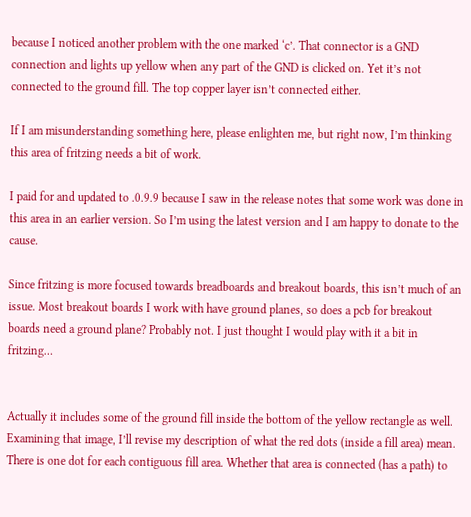because I noticed another problem with the one marked ‘c’. That connector is a GND connection and lights up yellow when any part of the GND is clicked on. Yet it’s not connected to the ground fill. The top copper layer isn’t connected either.

If I am misunderstanding something here, please enlighten me, but right now, I’m thinking this area of fritzing needs a bit of work.

I paid for and updated to .0.9.9 because I saw in the release notes that some work was done in this area in an earlier version. So I’m using the latest version and I am happy to donate to the cause.

Since fritzing is more focused towards breadboards and breakout boards, this isn’t much of an issue. Most breakout boards I work with have ground planes, so does a pcb for breakout boards need a ground plane? Probably not. I just thought I would play with it a bit in fritzing…


Actually it includes some of the ground fill inside the bottom of the yellow rectangle as well. Examining that image, I’ll revise my description of what the red dots (inside a fill area) mean. There is one dot for each contiguous fill area. Whether that area is connected (has a path) to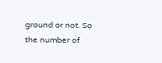ground or not. So the number of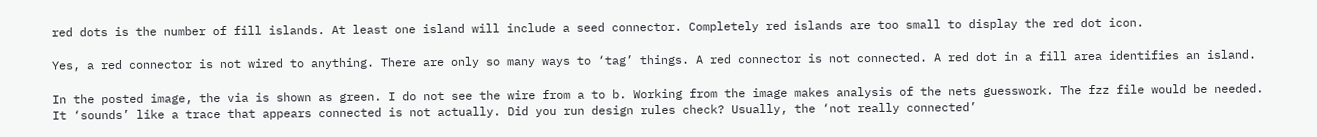red dots is the number of fill islands. At least one island will include a seed connector. Completely red islands are too small to display the red dot icon.

Yes, a red connector is not wired to anything. There are only so many ways to ‘tag’ things. A red connector is not connected. A red dot in a fill area identifies an island.

In the posted image, the via is shown as green. I do not see the wire from a to b. Working from the image makes analysis of the nets guesswork. The fzz file would be needed. It ‘sounds’ like a trace that appears connected is not actually. Did you run design rules check? Usually, the ‘not really connected’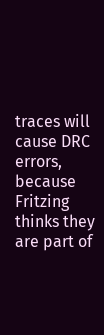traces will cause DRC errors, because Fritzing thinks they are part of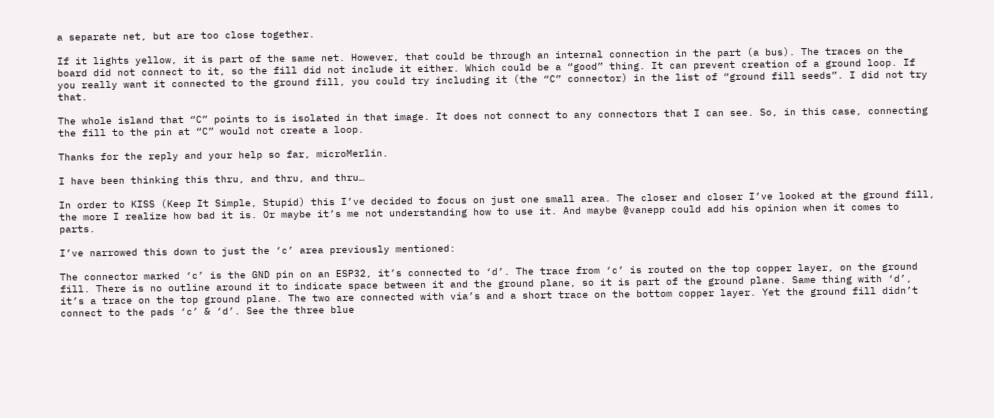a separate net, but are too close together.

If it lights yellow, it is part of the same net. However, that could be through an internal connection in the part (a bus). The traces on the board did not connect to it, so the fill did not include it either. Which could be a “good” thing. It can prevent creation of a ground loop. If you really want it connected to the ground fill, you could try including it (the “C” connector) in the list of “ground fill seeds”. I did not try that.

The whole island that “C” points to is isolated in that image. It does not connect to any connectors that I can see. So, in this case, connecting the fill to the pin at “C” would not create a loop.

Thanks for the reply and your help so far, microMerlin.

I have been thinking this thru, and thru, and thru…

In order to KISS (Keep It Simple, Stupid) this I’ve decided to focus on just one small area. The closer and closer I’ve looked at the ground fill, the more I realize how bad it is. Or maybe it’s me not understanding how to use it. And maybe @vanepp could add his opinion when it comes to parts.

I’ve narrowed this down to just the ‘c’ area previously mentioned:

The connector marked ‘c’ is the GND pin on an ESP32, it’s connected to ‘d’. The trace from ‘c’ is routed on the top copper layer, on the ground fill. There is no outline around it to indicate space between it and the ground plane, so it is part of the ground plane. Same thing with ‘d’, it’s a trace on the top ground plane. The two are connected with via’s and a short trace on the bottom copper layer. Yet the ground fill didn’t connect to the pads ‘c’ & ‘d’. See the three blue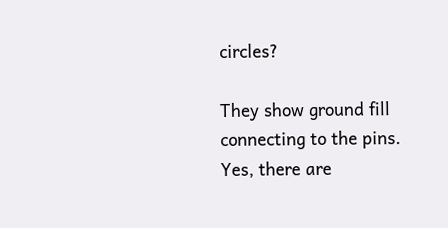circles?

They show ground fill connecting to the pins. Yes, there are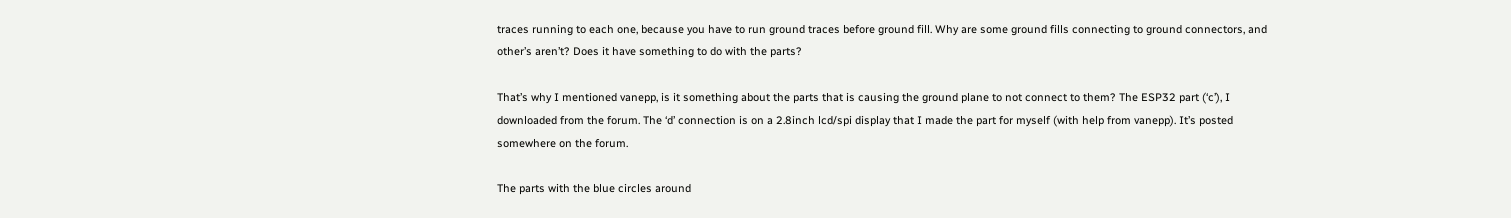traces running to each one, because you have to run ground traces before ground fill. Why are some ground fills connecting to ground connectors, and other’s aren’t? Does it have something to do with the parts?

That’s why I mentioned vanepp, is it something about the parts that is causing the ground plane to not connect to them? The ESP32 part (‘c’), I downloaded from the forum. The ‘d’ connection is on a 2.8inch lcd/spi display that I made the part for myself (with help from vanepp). It’s posted somewhere on the forum.

The parts with the blue circles around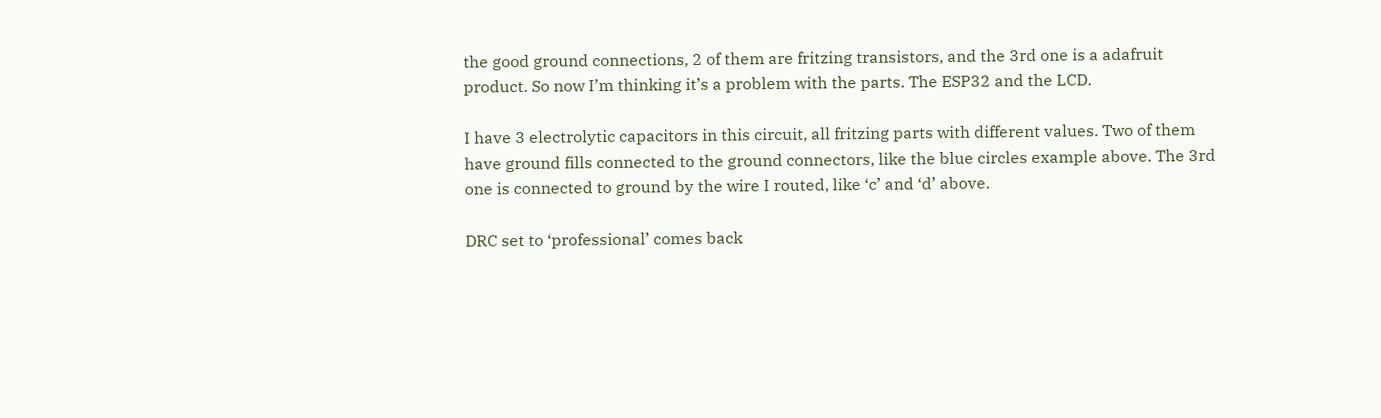the good ground connections, 2 of them are fritzing transistors, and the 3rd one is a adafruit product. So now I’m thinking it’s a problem with the parts. The ESP32 and the LCD.

I have 3 electrolytic capacitors in this circuit, all fritzing parts with different values. Two of them have ground fills connected to the ground connectors, like the blue circles example above. The 3rd one is connected to ground by the wire I routed, like ‘c’ and ‘d’ above.

DRC set to ‘professional’ comes back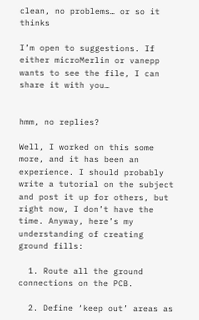clean, no problems… or so it thinks

I’m open to suggestions. If either microMerlin or vanepp wants to see the file, I can share it with you…


hmm, no replies?

Well, I worked on this some more, and it has been an experience. I should probably write a tutorial on the subject and post it up for others, but right now, I don’t have the time. Anyway, here’s my understanding of creating ground fills:

  1. Route all the ground connections on the PCB.

  2. Define ‘keep out’ areas as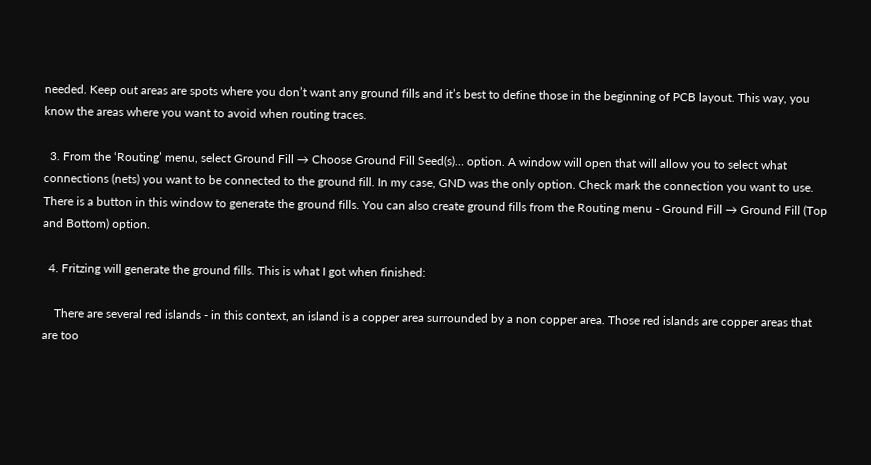needed. Keep out areas are spots where you don’t want any ground fills and it’s best to define those in the beginning of PCB layout. This way, you know the areas where you want to avoid when routing traces.

  3. From the ‘Routing’ menu, select Ground Fill → Choose Ground Fill Seed(s)… option. A window will open that will allow you to select what connections (nets) you want to be connected to the ground fill. In my case, GND was the only option. Check mark the connection you want to use. There is a button in this window to generate the ground fills. You can also create ground fills from the Routing menu - Ground Fill → Ground Fill (Top and Bottom) option.

  4. Fritzing will generate the ground fills. This is what I got when finished:

    There are several red islands - in this context, an island is a copper area surrounded by a non copper area. Those red islands are copper areas that are too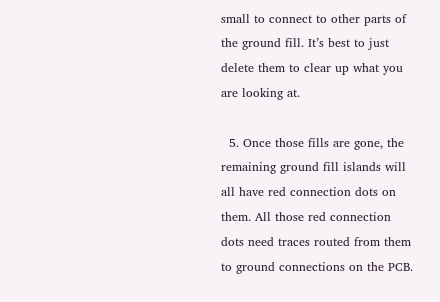small to connect to other parts of the ground fill. It’s best to just delete them to clear up what you are looking at.

  5. Once those fills are gone, the remaining ground fill islands will all have red connection dots on them. All those red connection dots need traces routed from them to ground connections on the PCB.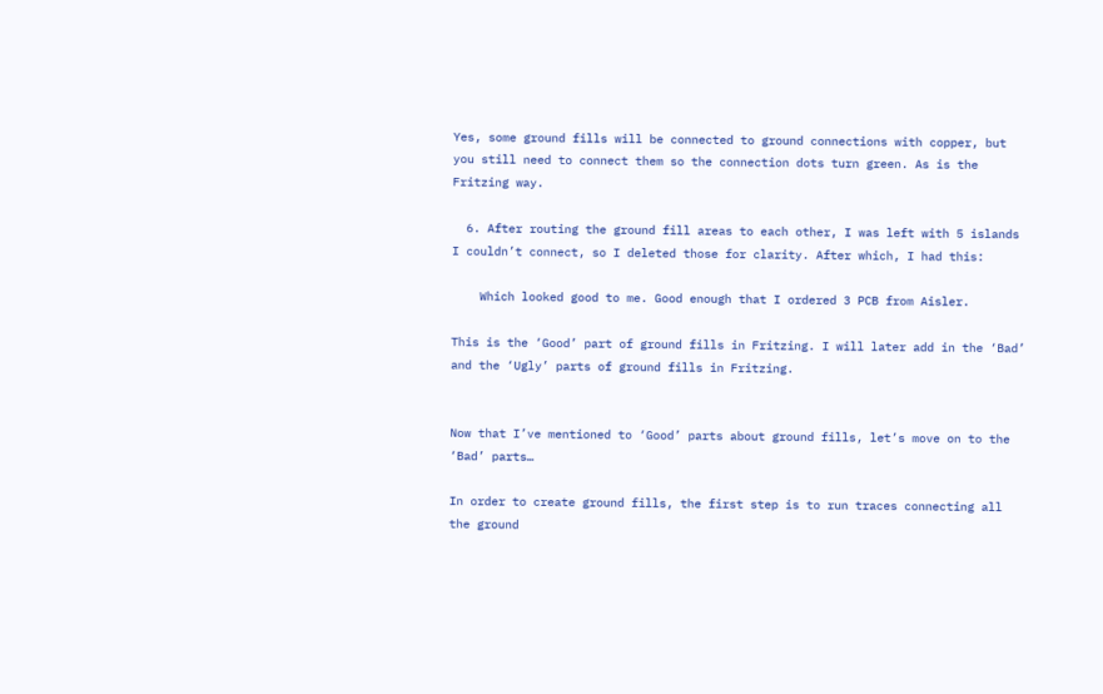Yes, some ground fills will be connected to ground connections with copper, but you still need to connect them so the connection dots turn green. As is the Fritzing way.

  6. After routing the ground fill areas to each other, I was left with 5 islands I couldn’t connect, so I deleted those for clarity. After which, I had this:

    Which looked good to me. Good enough that I ordered 3 PCB from Aisler.

This is the ‘Good’ part of ground fills in Fritzing. I will later add in the ‘Bad’ and the ‘Ugly’ parts of ground fills in Fritzing.


Now that I’ve mentioned to ‘Good’ parts about ground fills, let’s move on to the ‘Bad’ parts…

In order to create ground fills, the first step is to run traces connecting all the ground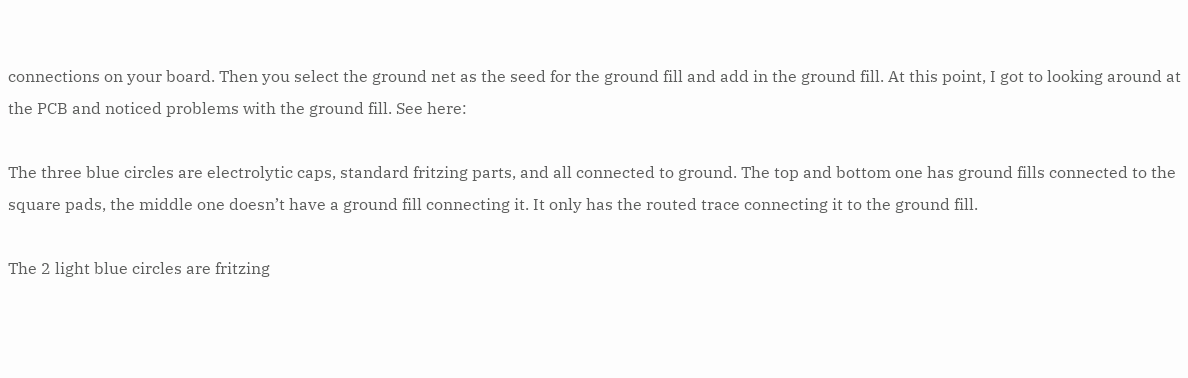connections on your board. Then you select the ground net as the seed for the ground fill and add in the ground fill. At this point, I got to looking around at the PCB and noticed problems with the ground fill. See here:

The three blue circles are electrolytic caps, standard fritzing parts, and all connected to ground. The top and bottom one has ground fills connected to the square pads, the middle one doesn’t have a ground fill connecting it. It only has the routed trace connecting it to the ground fill.

The 2 light blue circles are fritzing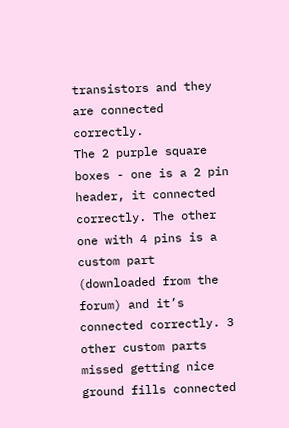transistors and they are connected correctly.
The 2 purple square boxes - one is a 2 pin header, it connected correctly. The other one with 4 pins is a custom part (downloaded from the forum) and it’s connected correctly. 3 other custom parts missed getting nice ground fills connected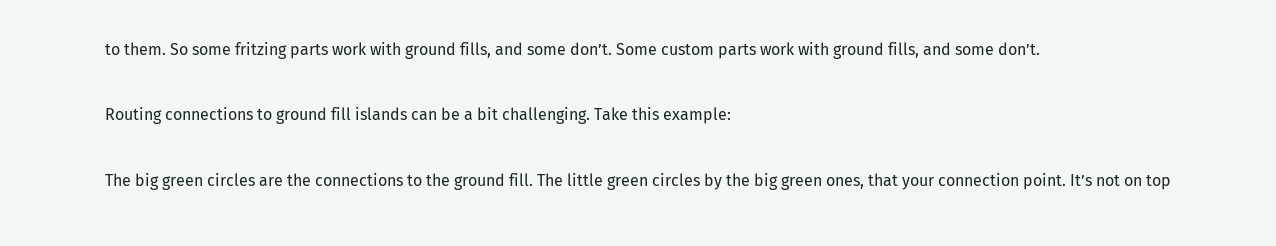to them. So some fritzing parts work with ground fills, and some don’t. Some custom parts work with ground fills, and some don’t.

Routing connections to ground fill islands can be a bit challenging. Take this example:

The big green circles are the connections to the ground fill. The little green circles by the big green ones, that your connection point. It’s not on top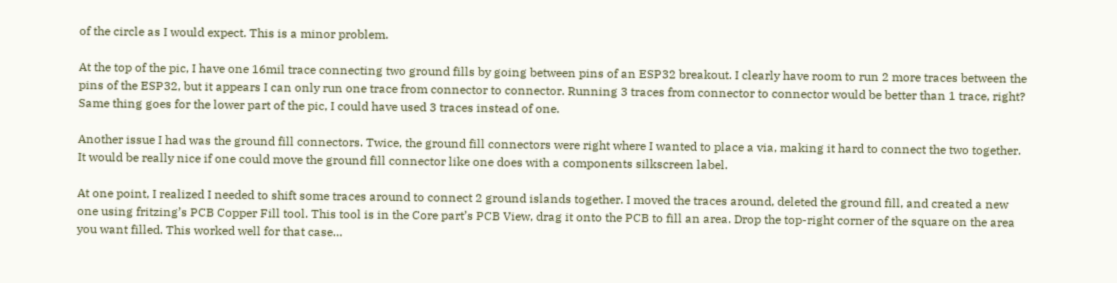of the circle as I would expect. This is a minor problem.

At the top of the pic, I have one 16mil trace connecting two ground fills by going between pins of an ESP32 breakout. I clearly have room to run 2 more traces between the pins of the ESP32, but it appears I can only run one trace from connector to connector. Running 3 traces from connector to connector would be better than 1 trace, right? Same thing goes for the lower part of the pic, I could have used 3 traces instead of one.

Another issue I had was the ground fill connectors. Twice, the ground fill connectors were right where I wanted to place a via, making it hard to connect the two together. It would be really nice if one could move the ground fill connector like one does with a components silkscreen label.

At one point, I realized I needed to shift some traces around to connect 2 ground islands together. I moved the traces around, deleted the ground fill, and created a new one using fritzing’s PCB Copper Fill tool. This tool is in the Core part’s PCB View, drag it onto the PCB to fill an area. Drop the top-right corner of the square on the area you want filled. This worked well for that case…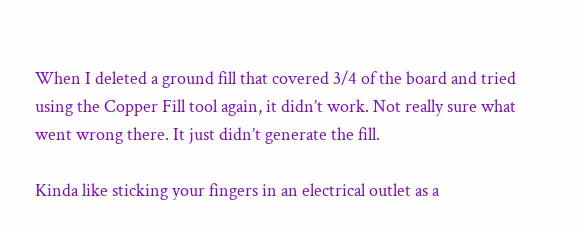When I deleted a ground fill that covered 3/4 of the board and tried using the Copper Fill tool again, it didn’t work. Not really sure what went wrong there. It just didn’t generate the fill.

Kinda like sticking your fingers in an electrical outlet as a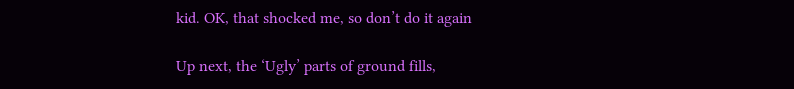kid. OK, that shocked me, so don’t do it again

Up next, the ‘Ugly’ parts of ground fills,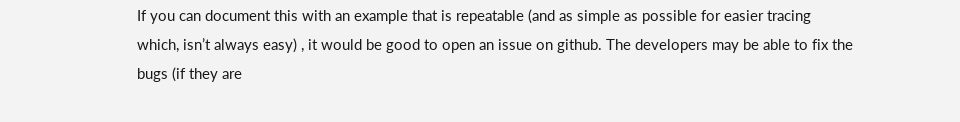If you can document this with an example that is repeatable (and as simple as possible for easier tracing which, isn’t always easy) , it would be good to open an issue on github. The developers may be able to fix the bugs (if they are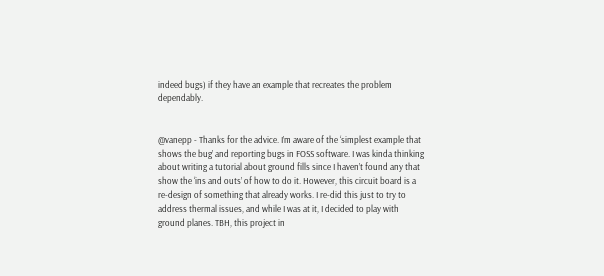indeed bugs) if they have an example that recreates the problem dependably.


@vanepp - Thanks for the advice. I’m aware of the ‘simplest example that shows the bug’ and reporting bugs in FOSS software. I was kinda thinking about writing a tutorial about ground fills since I haven’t found any that show the ‘ins and outs’ of how to do it. However, this circuit board is a re-design of something that already works. I re-did this just to try to address thermal issues, and while I was at it, I decided to play with ground planes. TBH, this project in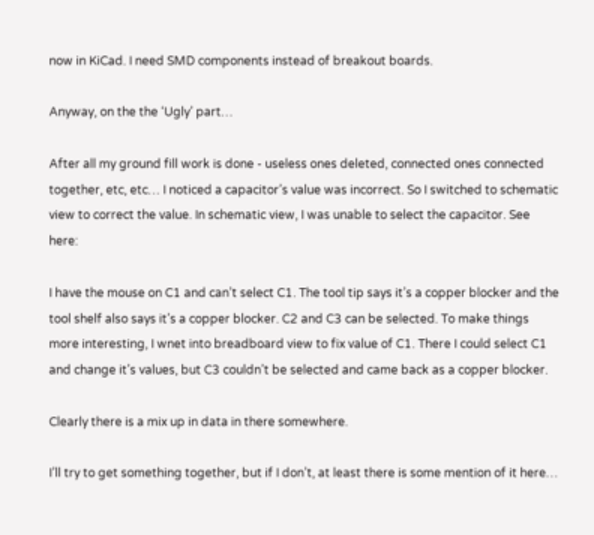now in KiCad. I need SMD components instead of breakout boards.

Anyway, on the the ‘Ugly’ part…

After all my ground fill work is done - useless ones deleted, connected ones connected together, etc, etc… I noticed a capacitor’s value was incorrect. So I switched to schematic view to correct the value. In schematic view, I was unable to select the capacitor. See here:

I have the mouse on C1 and can’t select C1. The tool tip says it’s a copper blocker and the tool shelf also says it’s a copper blocker. C2 and C3 can be selected. To make things more interesting, I wnet into breadboard view to fix value of C1. There I could select C1 and change it’s values, but C3 couldn’t be selected and came back as a copper blocker.

Clearly there is a mix up in data in there somewhere.

I’ll try to get something together, but if I don’t, at least there is some mention of it here…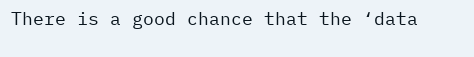There is a good chance that the ‘data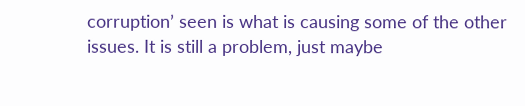corruption’ seen is what is causing some of the other issues. It is still a problem, just maybe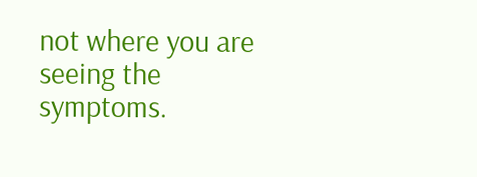not where you are seeing the symptoms.